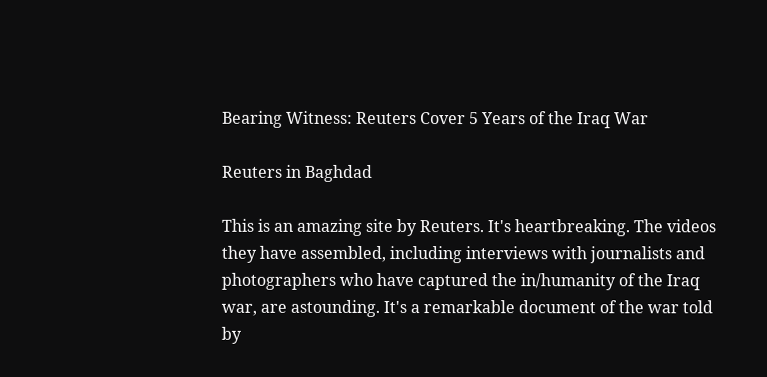Bearing Witness: Reuters Cover 5 Years of the Iraq War

Reuters in Baghdad

This is an amazing site by Reuters. It's heartbreaking. The videos they have assembled, including interviews with journalists and photographers who have captured the in/humanity of the Iraq war, are astounding. It's a remarkable document of the war told by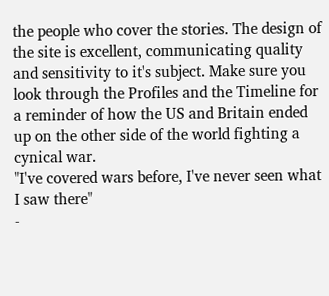the people who cover the stories. The design of the site is excellent, communicating quality and sensitivity to it's subject. Make sure you look through the Profiles and the Timeline for a reminder of how the US and Britain ended up on the other side of the world fighting a cynical war.
"I've covered wars before, I've never seen what I saw there"
-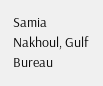Samia Nakhoul, Gulf Bureau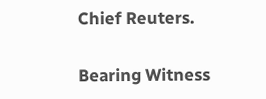Chief Reuters.


Bearing Witness